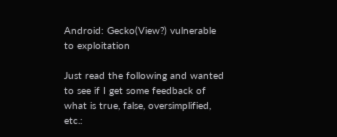Android: Gecko(View?) vulnerable to exploitation

Just read the following and wanted to see if I get some feedback of what is true, false, oversimplified, etc.: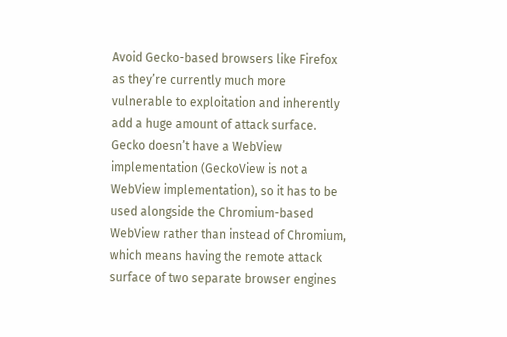Avoid Gecko-based browsers like Firefox as they’re currently much more vulnerable to exploitation and inherently add a huge amount of attack surface. Gecko doesn’t have a WebView implementation (GeckoView is not a WebView implementation), so it has to be used alongside the Chromium-based WebView rather than instead of Chromium, which means having the remote attack surface of two separate browser engines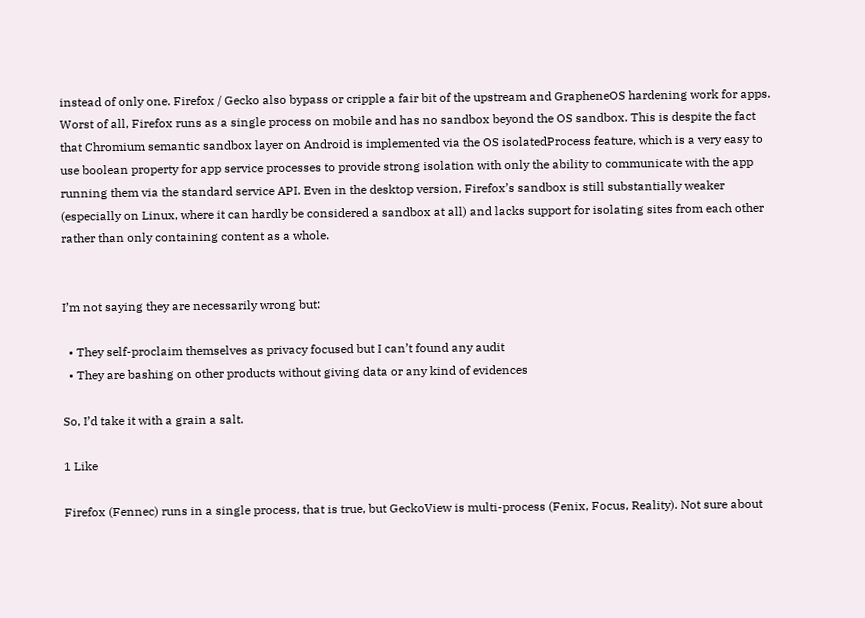instead of only one. Firefox / Gecko also bypass or cripple a fair bit of the upstream and GrapheneOS hardening work for apps. Worst of all, Firefox runs as a single process on mobile and has no sandbox beyond the OS sandbox. This is despite the fact that Chromium semantic sandbox layer on Android is implemented via the OS isolatedProcess feature, which is a very easy to use boolean property for app service processes to provide strong isolation with only the ability to communicate with the app running them via the standard service API. Even in the desktop version, Firefox’s sandbox is still substantially weaker (especially on Linux, where it can hardly be considered a sandbox at all) and lacks support for isolating sites from each other rather than only containing content as a whole.


I’m not saying they are necessarily wrong but:

  • They self-proclaim themselves as privacy focused but I can’t found any audit
  • They are bashing on other products without giving data or any kind of evidences

So, I’d take it with a grain a salt.

1 Like

Firefox (Fennec) runs in a single process, that is true, but GeckoView is multi-process (Fenix, Focus, Reality). Not sure about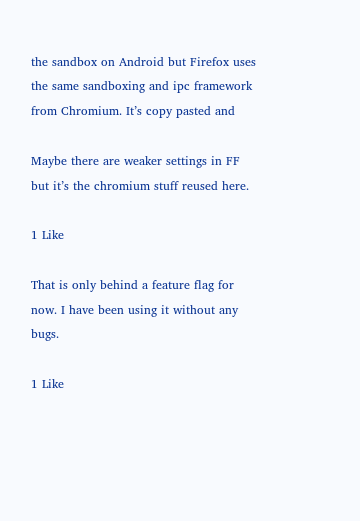the sandbox on Android but Firefox uses the same sandboxing and ipc framework from Chromium. It’s copy pasted and

Maybe there are weaker settings in FF but it’s the chromium stuff reused here.

1 Like

That is only behind a feature flag for now. I have been using it without any bugs.

1 Like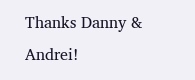Thanks Danny & Andrei!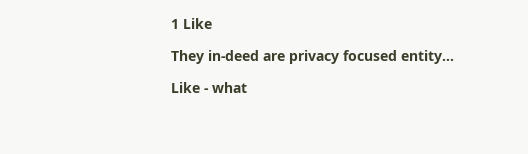1 Like

They in-deed are privacy focused entity…

Like - what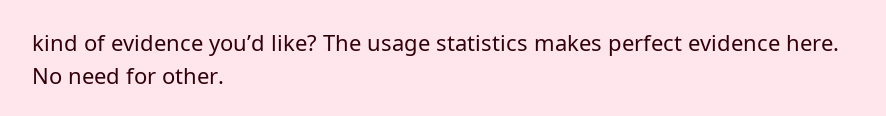kind of evidence you’d like? The usage statistics makes perfect evidence here. No need for other.